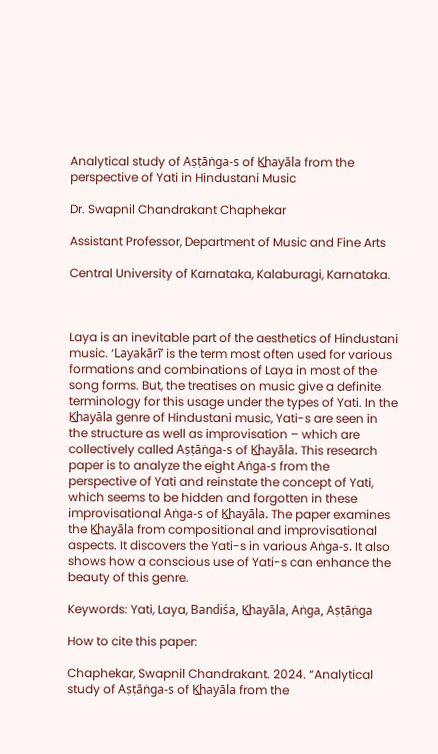Analytical study of Aṣṭāṅga-s of K͟hayāla from the perspective of Yati in Hindustani Music

Dr. Swapnil Chandrakant Chaphekar

Assistant Professor, Department of Music and Fine Arts

Central University of Karnataka, Kalaburagi, Karnataka.



Laya is an inevitable part of the aesthetics of Hindustani music. ‘Layakārī’ is the term most often used for various formations and combinations of Laya in most of the song forms. But, the treatises on music give a definite terminology for this usage under the types of Yati. In the K͟hayāla genre of Hindustani music, Yati-s are seen in the structure as well as improvisation – which are collectively called Aṣṭāṅga-s of K͟hayāla. This research paper is to analyze the eight Aṅga-s from the perspective of Yati and reinstate the concept of Yati, which seems to be hidden and forgotten in these improvisational Aṅga-s of K͟hayāla. The paper examines the K͟hayāla from compositional and improvisational aspects. It discovers the Yati-s in various Aṅga-s. It also shows how a conscious use of Yati-s can enhance the beauty of this genre.

Keywords: Yati, Laya, Bandiśa, K͟hayāla, Aṅga, Aṣṭāṅga

How to cite this paper:

Chaphekar, Swapnil Chandrakant. 2024. “Analytical study of Aṣṭāṅga-s of K͟hayāla from the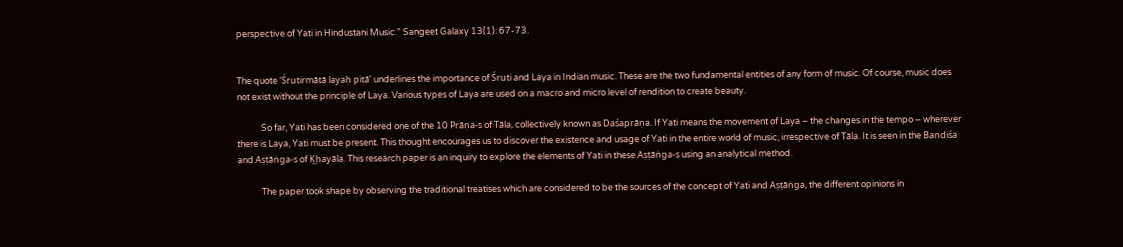perspective of Yati in Hindustani Music.” Sangeet Galaxy 13(1): 67-73.


The quote ‘Śrutirmātā layaḥ pitā’ underlines the importance of Śruti and Laya in Indian music. These are the two fundamental entities of any form of music. Of course, music does not exist without the principle of Laya. Various types of Laya are used on a macro and micro level of rendition to create beauty.

            So far, Yati has been considered one of the 10 Prāṇa-s of Tāla, collectively known as Daśaprāṇa. If Yati means the movement of Laya – the changes in the tempo – wherever there is Laya, Yati must be present. This thought encourages us to discover the existence and usage of Yati in the entire world of music, irrespective of Tāla. It is seen in the Bandiśa and Aṣṭāṅga-s of K͟hayāla. This research paper is an inquiry to explore the elements of Yati in these Aṣṭāṅga-s using an analytical method.

            The paper took shape by observing the traditional treatises which are considered to be the sources of the concept of Yati and Aṣṭāṅga, the different opinions in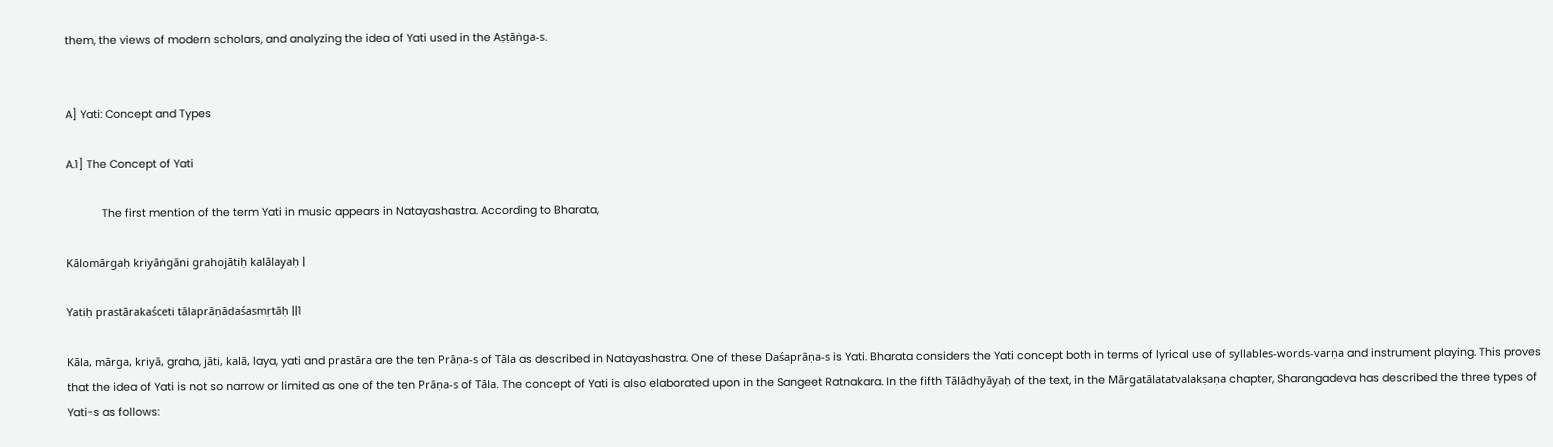them, the views of modern scholars, and analyzing the idea of Yati used in the Aṣṭāṅga-s.


A] Yati: Concept and Types

A.1] The Concept of Yati

            The first mention of the term Yati in music appears in Natayashastra. According to Bharata,

Kālomārgaḥ kriyāṅgāni grahojātiḥ kalālayaḥ |

Yatiḥ prastārakaśceti tālaprāṇādaśasmṛtāḥ ||1

Kāla, mārga, kriyā, graha, jāti, kalā, laya, yati and prastāra are the ten Prāṇa-s of Tāla as described in Natayashastra. One of these Daśaprāṇa-s is Yati. Bharata considers the Yati concept both in terms of lyrical use of syllables-words-varṇa and instrument playing. This proves that the idea of Yati is not so narrow or limited as one of the ten Prāṇa-s of Tāla. The concept of Yati is also elaborated upon in the Sangeet Ratnakara. In the fifth Tālādhyāyaḥ of the text, in the Mārgatālatatvalakṣaṇa chapter, Sharangadeva has described the three types of Yati-s as follows: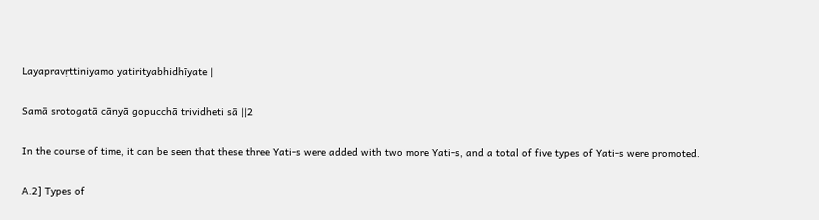Layapravṛttiniyamo yatirityabhidhīyate |

Samā srotogatā cānyā gopucchā trividheti sā ||2

In the course of time, it can be seen that these three Yati-s were added with two more Yati-s, and a total of five types of Yati-s were promoted.

A.2] Types of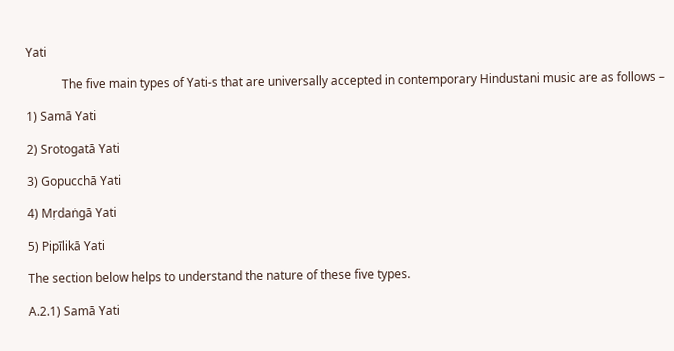Yati

            The five main types of Yati-s that are universally accepted in contemporary Hindustani music are as follows –

1) Samā Yati

2) Srotogatā Yati

3) Gopucchā Yati

4) Mṛdaṅgā Yati

5) Pipīlikā Yati

The section below helps to understand the nature of these five types.

A.2.1) Samā Yati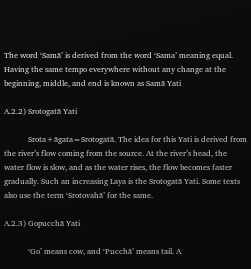The word ‘Samā’ is derived from the word ‘Sama’ meaning equal. Having the same tempo everywhere without any change at the beginning, middle, and end is known as Samā Yati

A.2.2) Srotogatā Yati

            Srota+āgata=Srotogatā. The idea for this Yati is derived from the river’s flow coming from the source. At the river’s head, the water flow is slow, and as the water rises, the flow becomes faster gradually. Such an increasing Laya is the Srotogatā Yati. Some texts also use the term ‘Srotovahā’ for the same.

A.2.3) Gopucchā Yati

            ‘Go’ means cow, and ‘Pucchā’ means tail. A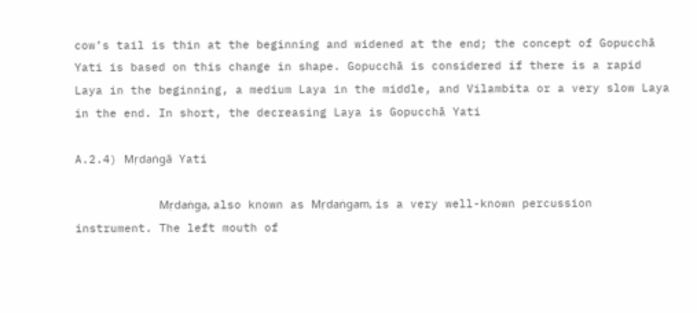cow’s tail is thin at the beginning and widened at the end; the concept of Gopucchā Yati is based on this change in shape. Gopucchā is considered if there is a rapid Laya in the beginning, a medium Laya in the middle, and Vilambita or a very slow Laya in the end. In short, the decreasing Laya is Gopucchā Yati

A.2.4) Mṛdaṅgā Yati

            Mṛdaṅga, also known as Mṛdaṅgam, is a very well-known percussion instrument. The left mouth of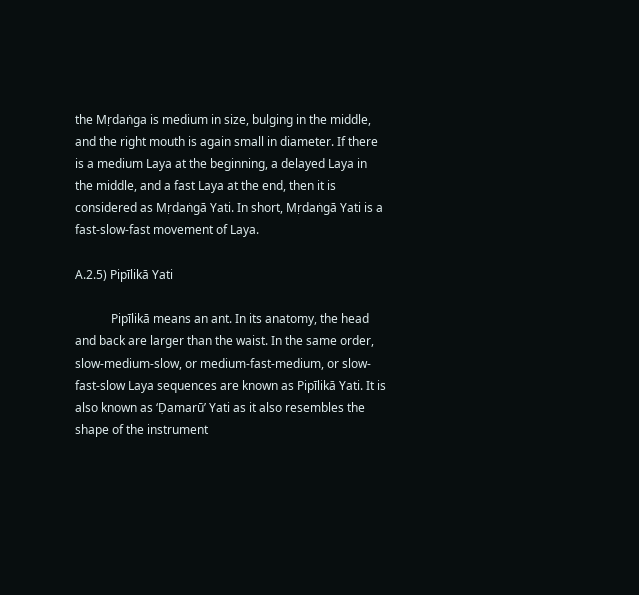the Mṛdaṅga is medium in size, bulging in the middle, and the right mouth is again small in diameter. If there is a medium Laya at the beginning, a delayed Laya in the middle, and a fast Laya at the end, then it is considered as Mṛdaṅgā Yati. In short, Mṛdaṅgā Yati is a fast-slow-fast movement of Laya.

A.2.5) Pipīlikā Yati

            Pipīlikā means an ant. In its anatomy, the head and back are larger than the waist. In the same order, slow-medium-slow, or medium-fast-medium, or slow-fast-slow Laya sequences are known as Pipīlikā Yati. It is also known as ‘Ḍamarū’ Yati as it also resembles the shape of the instrument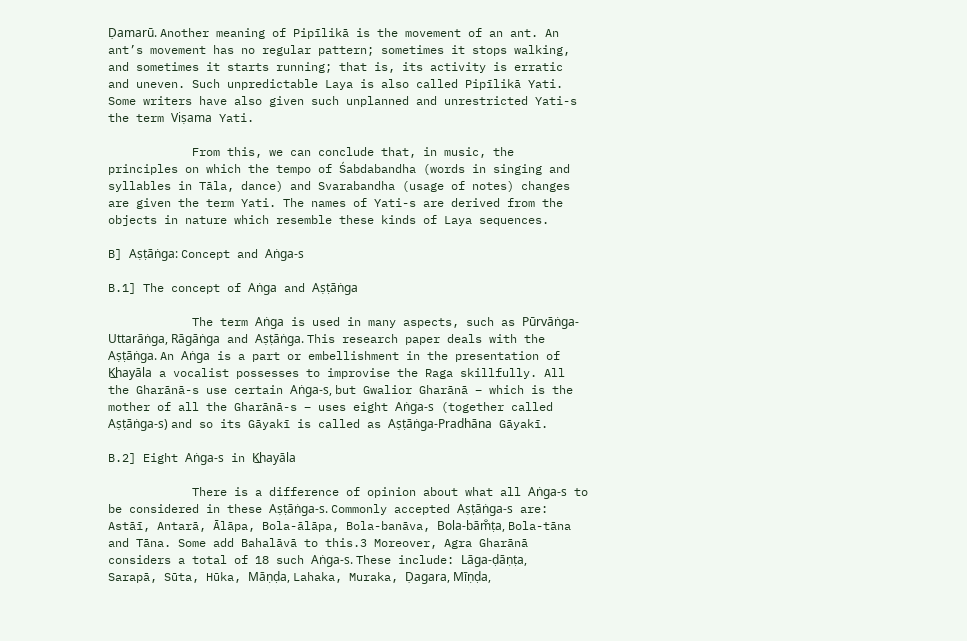Ḍamarū. Another meaning of Pipīlikā is the movement of an ant. An ant’s movement has no regular pattern; sometimes it stops walking, and sometimes it starts running; that is, its activity is erratic and uneven. Such unpredictable Laya is also called Pipīlikā Yati. Some writers have also given such unplanned and unrestricted Yati-s the term Viṣama Yati.

            From this, we can conclude that, in music, the principles on which the tempo of Śabdabandha (words in singing and syllables in Tāla, dance) and Svarabandha (usage of notes) changes are given the term Yati. The names of Yati-s are derived from the objects in nature which resemble these kinds of Laya sequences.

B] Aṣṭāṅga: Concept and Aṅga-s

B.1] The concept of Aṅga and Aṣṭāṅga

            The term Aṅga is used in many aspects, such as Pūrvāṅga-Uttarāṅga, Rāgāṅga and Aṣṭāṅga. This research paper deals with the Aṣṭāṅga. An Aṅga is a part or embellishment in the presentation of K͟hayāla a vocalist possesses to improvise the Raga skillfully. All the Gharānā-s use certain Aṅga-s, but Gwalior Gharānā – which is the mother of all the Gharānā-s – uses eight Aṅga-s (together called Aṣṭāṅga-s) and so its Gāyakī is called as Aṣṭāṅga-Pradhāna Gāyakī.

B.2] Eight Aṅga-s in K͟hayāla

            There is a difference of opinion about what all Aṅga-s to be considered in these Aṣṭāṅga-s. Commonly accepted Aṣṭāṅga-s are: Astāī, Antarā, Ālāpa, Bola-ālāpa, Bola-banāva, Bola-bām̐ṭa, Bola-tāna and Tāna. Some add Bahalāvā to this.3 Moreover, Agra Gharānā considers a total of 18 such Aṅga-s. These include: Lāga-ḍāṇṭa, Sarapā, Sūta, Hūka, Māṇḍa, Lahaka, Muraka, Ḍagara, Mīṇḍa,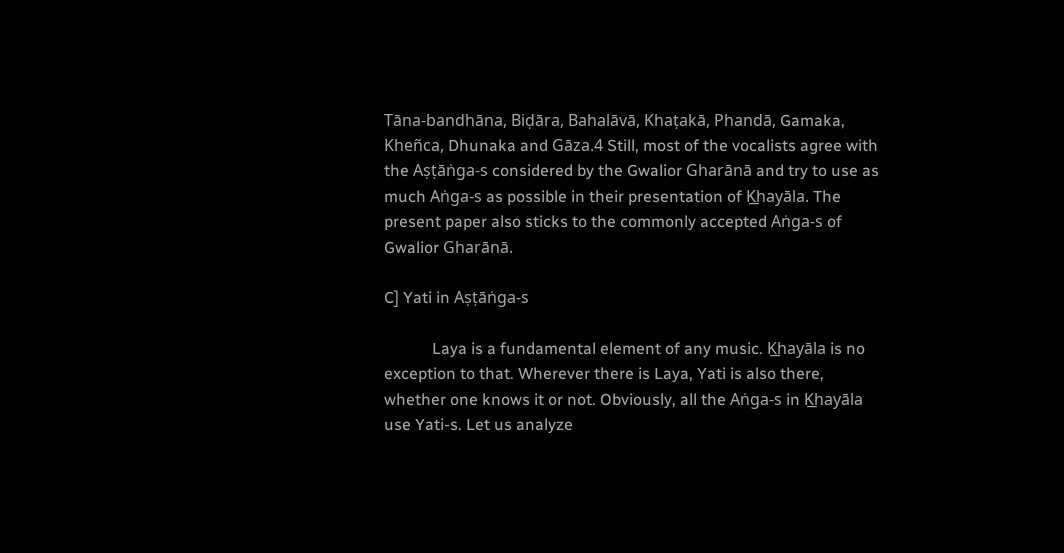Tāna-bandhāna, Biḍāra, Bahalāvā, Khaṭakā, Phandā, Gamaka, Kheñca, Dhunaka and Gāza.4 Still, most of the vocalists agree with the Aṣṭāṅga-s considered by the Gwalior Gharānā and try to use as much Aṅga-s as possible in their presentation of K͟hayāla. The present paper also sticks to the commonly accepted Aṅga-s of Gwalior Gharānā.

C] Yati in Aṣṭāṅga-s

            Laya is a fundamental element of any music. K͟hayāla is no exception to that. Wherever there is Laya, Yati is also there, whether one knows it or not. Obviously, all the Aṅga-s in K͟hayāla use Yati-s. Let us analyze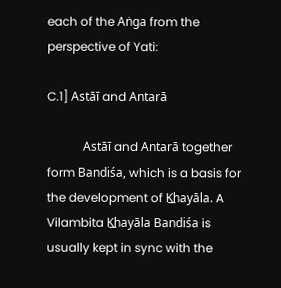each of the Aṅga from the perspective of Yati:

C.1] Astāī and Antarā

            Astāī and Antarā together form Bandiśa, which is a basis for the development of K͟hayāla. A Vilambita K͟hayāla Bandiśa is usually kept in sync with the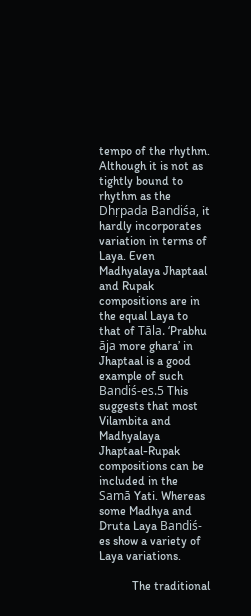tempo of the rhythm. Although it is not as tightly bound to rhythm as the Dhṛpada Bandiśa, it hardly incorporates variation in terms of Laya. Even Madhyalaya Jhaptaal and Rupak compositions are in the equal Laya to that of Tāla. ‘Prabhu āja more ghara’ in Jhaptaal is a good example of such Bandiś-es.5 This suggests that most Vilambita and Madhyalaya Jhaptaal-Rupak compositions can be included in the Samā Yati. Whereas some Madhya and Druta Laya Bandiś-es show a variety of Laya variations.

           The traditional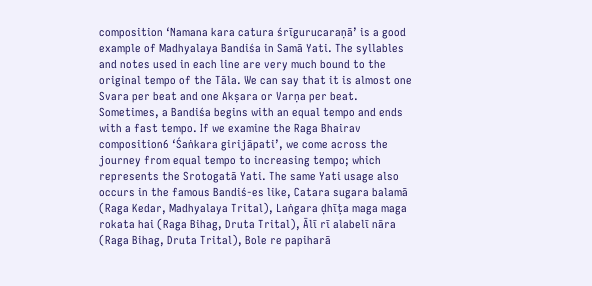composition ‘Namana kara catura śrīgurucaraṇā’ is a good example of Madhyalaya Bandiśa in Samā Yati. The syllables and notes used in each line are very much bound to the original tempo of the Tāla. We can say that it is almost one Svara per beat and one Akṣara or Varṇa per beat. Sometimes, a Bandiśa begins with an equal tempo and ends with a fast tempo. If we examine the Raga Bhairav composition6 ‘Śaṅkara girijāpati’, we come across the journey from equal tempo to increasing tempo; which represents the Srotogatā Yati. The same Yati usage also occurs in the famous Bandiś-es like, Catara sugara balamā (Raga Kedar, Madhyalaya Trital), Laṅgara ḍhīṭa maga maga rokata hai (Raga Bihag, Druta Trital), Ālī rī alabelī nāra (Raga Bihag, Druta Trital), Bole re papiharā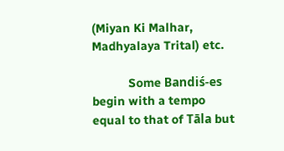(Miyan Ki Malhar, Madhyalaya Trital) etc.

            Some Bandiś-es begin with a tempo equal to that of Tāla but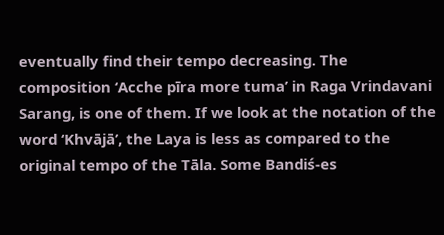eventually find their tempo decreasing. The composition ‘Acche pīra more tuma’ in Raga Vrindavani Sarang, is one of them. If we look at the notation of the word ‘Khvājā’, the Laya is less as compared to the original tempo of the Tāla. Some Bandiś-es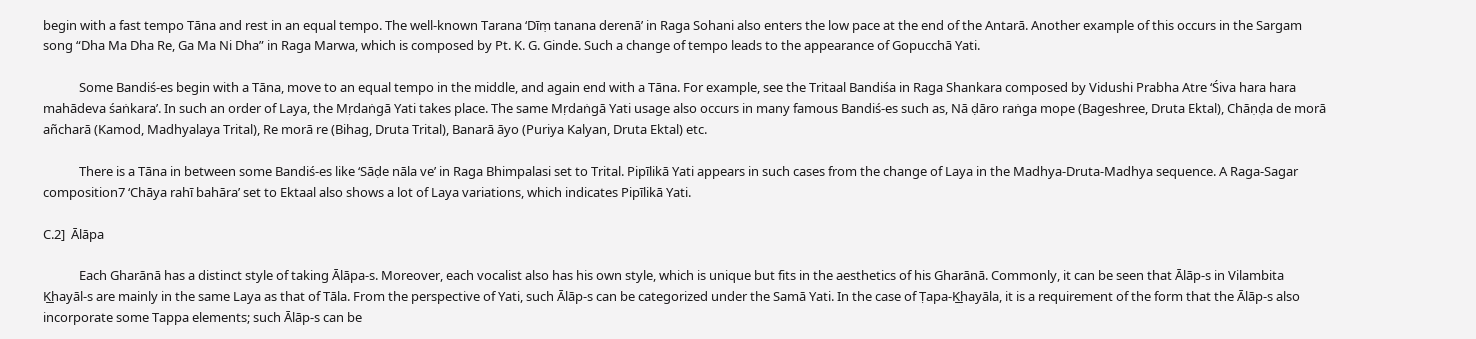begin with a fast tempo Tāna and rest in an equal tempo. The well-known Tarana ‘Dīṃ tanana derenā’ in Raga Sohani also enters the low pace at the end of the Antarā. Another example of this occurs in the Sargam song “Dha Ma Dha Re, Ga Ma Ni Dha” in Raga Marwa, which is composed by Pt. K. G. Ginde. Such a change of tempo leads to the appearance of Gopucchā Yati.

            Some Bandiś-es begin with a Tāna, move to an equal tempo in the middle, and again end with a Tāna. For example, see the Tritaal Bandiśa in Raga Shankara composed by Vidushi Prabha Atre ‘Śiva hara hara mahādeva śaṅkara’. In such an order of Laya, the Mṛdaṅgā Yati takes place. The same Mṛdaṅgā Yati usage also occurs in many famous Bandiś-es such as, Nā ḍāro raṅga mope (Bageshree, Druta Ektal), Chāṇḍa de morā añcharā (Kamod, Madhyalaya Trital), Re morā re (Bihag, Druta Trital), Banarā āyo (Puriya Kalyan, Druta Ektal) etc.

            There is a Tāna in between some Bandiś-es like ‘Sāḍe nāla ve’ in Raga Bhimpalasi set to Trital. Pipīlikā Yati appears in such cases from the change of Laya in the Madhya-Druta-Madhya sequence. A Raga-Sagar composition7 ‘Chāya rahī bahāra’ set to Ektaal also shows a lot of Laya variations, which indicates Pipīlikā Yati.

C.2]  Ālāpa

            Each Gharānā has a distinct style of taking Ālāpa-s. Moreover, each vocalist also has his own style, which is unique but fits in the aesthetics of his Gharānā. Commonly, it can be seen that Ālāp-s in Vilambita K͟hayāl-s are mainly in the same Laya as that of Tāla. From the perspective of Yati, such Ālāp-s can be categorized under the Samā Yati. In the case of Ṭapa-K͟hayāla, it is a requirement of the form that the Ālāp-s also incorporate some Tappa elements; such Ālāp-s can be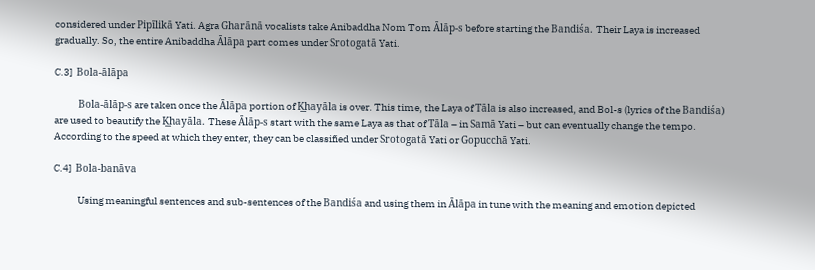considered under Pipīlikā Yati. Agra Gharānā vocalists take Anibaddha Nom Tom Ālāp-s before starting the Bandiśa. Their Laya is increased gradually. So, the entire Anibaddha Ālāpa part comes under Srotogatā Yati.

C.3]  Bola-ālāpa

            Bola-ālāp-s are taken once the Ālāpa portion of K͟hayāla is over. This time, the Laya of Tāla is also increased, and Bol-s (lyrics of the Bandiśa) are used to beautify the K͟hayāla. These Ālāp-s start with the same Laya as that of Tāla – in Samā Yati – but can eventually change the tempo. According to the speed at which they enter, they can be classified under Srotogatā Yati or Gopucchā Yati.

C.4]  Bola-banāva

            Using meaningful sentences and sub-sentences of the Bandiśa and using them in Ālāpa in tune with the meaning and emotion depicted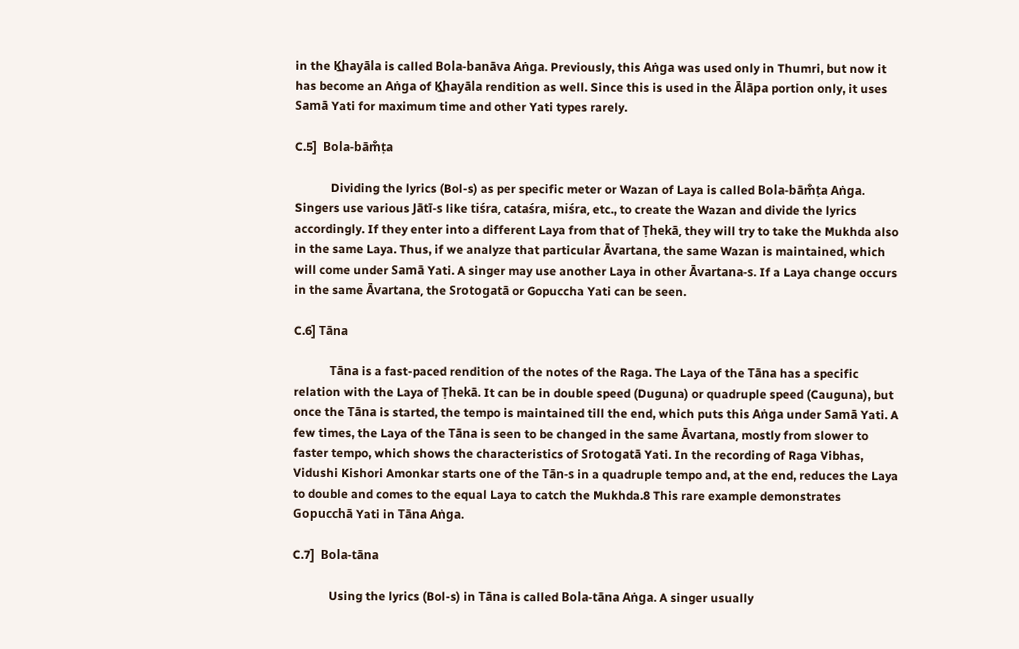in the K͟hayāla is called Bola-banāva Aṅga. Previously, this Aṅga was used only in Thumri, but now it has become an Aṅga of K͟hayāla rendition as well. Since this is used in the Ālāpa portion only, it uses Samā Yati for maximum time and other Yati types rarely.

C.5]  Bola-bām̐ṭa

            Dividing the lyrics (Bol-s) as per specific meter or Wazan of Laya is called Bola-bām̐ṭa Aṅga. Singers use various Jātī-s like tiśra, cataśra, miśra, etc., to create the Wazan and divide the lyrics accordingly. If they enter into a different Laya from that of Ṭhekā, they will try to take the Mukhda also in the same Laya. Thus, if we analyze that particular Āvartana, the same Wazan is maintained, which will come under Samā Yati. A singer may use another Laya in other Āvartana-s. If a Laya change occurs in the same Āvartana, the Srotogatā or Gopuccha Yati can be seen.

C.6] Tāna

            Tāna is a fast-paced rendition of the notes of the Raga. The Laya of the Tāna has a specific relation with the Laya of Ṭhekā. It can be in double speed (Duguna) or quadruple speed (Cauguna), but once the Tāna is started, the tempo is maintained till the end, which puts this Aṅga under Samā Yati. A few times, the Laya of the Tāna is seen to be changed in the same Āvartana, mostly from slower to faster tempo, which shows the characteristics of Srotogatā Yati. In the recording of Raga Vibhas, Vidushi Kishori Amonkar starts one of the Tān-s in a quadruple tempo and, at the end, reduces the Laya to double and comes to the equal Laya to catch the Mukhda.8 This rare example demonstrates Gopucchā Yati in Tāna Aṅga.

C.7]  Bola-tāna

            Using the lyrics (Bol-s) in Tāna is called Bola-tāna Aṅga. A singer usually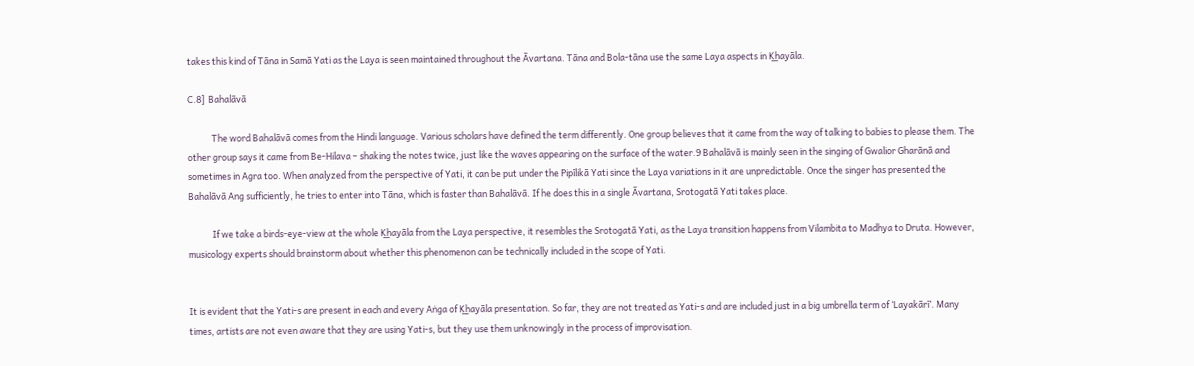takes this kind of Tāna in Samā Yati as the Laya is seen maintained throughout the Āvartana. Tāna and Bola-tāna use the same Laya aspects in K͟hayāla.

C.8]  Bahalāvā

            The word Bahalāvā comes from the Hindi language. Various scholars have defined the term differently. One group believes that it came from the way of talking to babies to please them. The other group says it came from Be-Hilava – shaking the notes twice, just like the waves appearing on the surface of the water.9 Bahalāvā is mainly seen in the singing of Gwalior Gharānā and sometimes in Agra too. When analyzed from the perspective of Yati, it can be put under the Pipīlikā Yati since the Laya variations in it are unpredictable. Once the singer has presented the Bahalāvā Ang sufficiently, he tries to enter into Tāna, which is faster than Bahalāvā. If he does this in a single Āvartana, Srotogatā Yati takes place.

            If we take a birds-eye-view at the whole K͟hayāla from the Laya perspective, it resembles the Srotogatā Yati, as the Laya transition happens from Vilambita to Madhya to Druta. However, musicology experts should brainstorm about whether this phenomenon can be technically included in the scope of Yati.


It is evident that the Yati-s are present in each and every Aṅga of K͟hayāla presentation. So far, they are not treated as Yati-s and are included just in a big umbrella term of ‘Layakārī’. Many times, artists are not even aware that they are using Yati-s, but they use them unknowingly in the process of improvisation.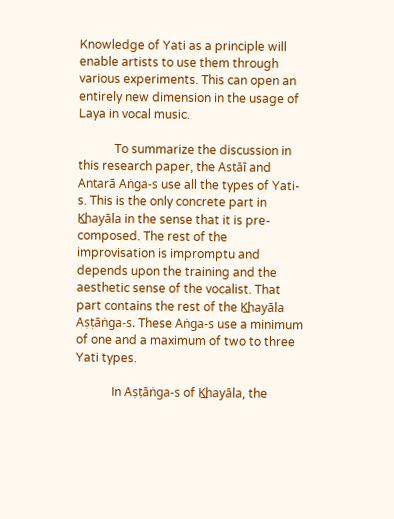Knowledge of Yati as a principle will enable artists to use them through various experiments. This can open an entirely new dimension in the usage of Laya in vocal music.

            To summarize the discussion in this research paper, the Astāī and Antarā Aṅga-s use all the types of Yati-s. This is the only concrete part in K͟hayāla in the sense that it is pre-composed. The rest of the improvisation is impromptu and depends upon the training and the aesthetic sense of the vocalist. That part contains the rest of the K͟hayāla Aṣṭāṅga-s. These Aṅga-s use a minimum of one and a maximum of two to three Yati types.

            In Aṣṭāṅga-s of K͟hayāla, the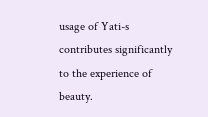usage of Yati-s contributes significantly to the experience of beauty.